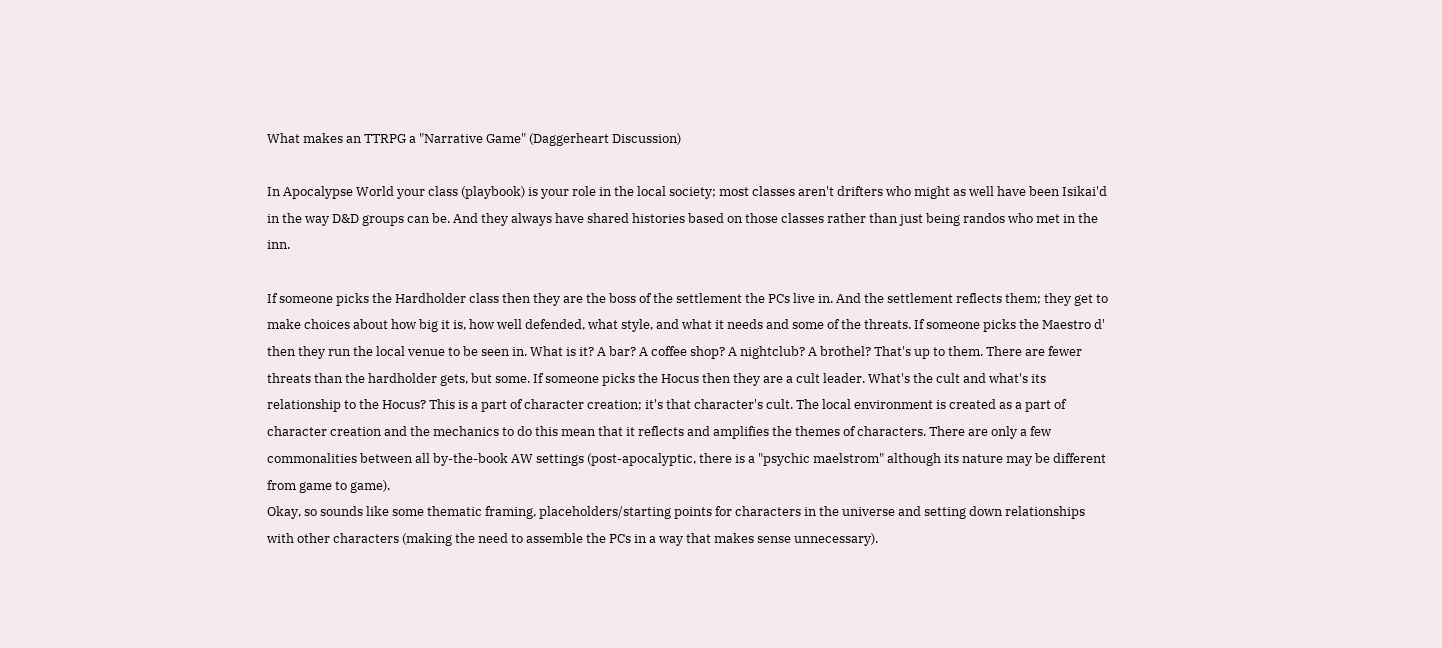What makes an TTRPG a "Narrative Game" (Daggerheart Discussion)

In Apocalypse World your class (playbook) is your role in the local society; most classes aren't drifters who might as well have been Isikai'd in the way D&D groups can be. And they always have shared histories based on those classes rather than just being randos who met in the inn.

If someone picks the Hardholder class then they are the boss of the settlement the PCs live in. And the settlement reflects them; they get to make choices about how big it is, how well defended, what style, and what it needs and some of the threats. If someone picks the Maestro d' then they run the local venue to be seen in. What is it? A bar? A coffee shop? A nightclub? A brothel? That's up to them. There are fewer threats than the hardholder gets, but some. If someone picks the Hocus then they are a cult leader. What's the cult and what's its relationship to the Hocus? This is a part of character creation; it's that character's cult. The local environment is created as a part of character creation and the mechanics to do this mean that it reflects and amplifies the themes of characters. There are only a few commonalities between all by-the-book AW settings (post-apocalyptic, there is a "psychic maelstrom" although its nature may be different from game to game).
Okay, so sounds like some thematic framing, placeholders/starting points for characters in the universe and setting down relationships with other characters (making the need to assemble the PCs in a way that makes sense unnecessary).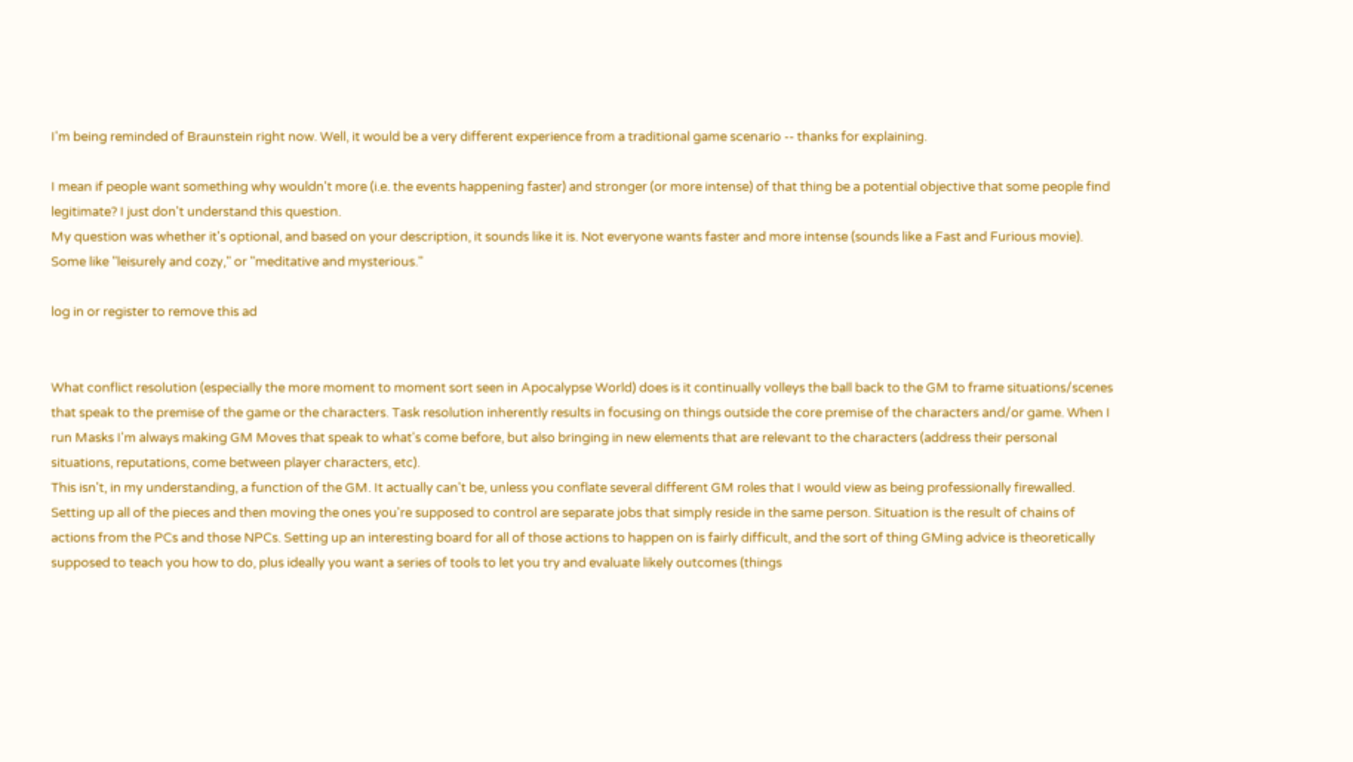I'm being reminded of Braunstein right now. Well, it would be a very different experience from a traditional game scenario -- thanks for explaining.

I mean if people want something why wouldn't more (i.e. the events happening faster) and stronger (or more intense) of that thing be a potential objective that some people find legitimate? I just don't understand this question.
My question was whether it's optional, and based on your description, it sounds like it is. Not everyone wants faster and more intense (sounds like a Fast and Furious movie). Some like "leisurely and cozy," or "meditative and mysterious."

log in or register to remove this ad


What conflict resolution (especially the more moment to moment sort seen in Apocalypse World) does is it continually volleys the ball back to the GM to frame situations/scenes that speak to the premise of the game or the characters. Task resolution inherently results in focusing on things outside the core premise of the characters and/or game. When I run Masks I'm always making GM Moves that speak to what's come before, but also bringing in new elements that are relevant to the characters (address their personal situations, reputations, come between player characters, etc).
This isn't, in my understanding, a function of the GM. It actually can't be, unless you conflate several different GM roles that I would view as being professionally firewalled. Setting up all of the pieces and then moving the ones you're supposed to control are separate jobs that simply reside in the same person. Situation is the result of chains of actions from the PCs and those NPCs. Setting up an interesting board for all of those actions to happen on is fairly difficult, and the sort of thing GMing advice is theoretically supposed to teach you how to do, plus ideally you want a series of tools to let you try and evaluate likely outcomes (things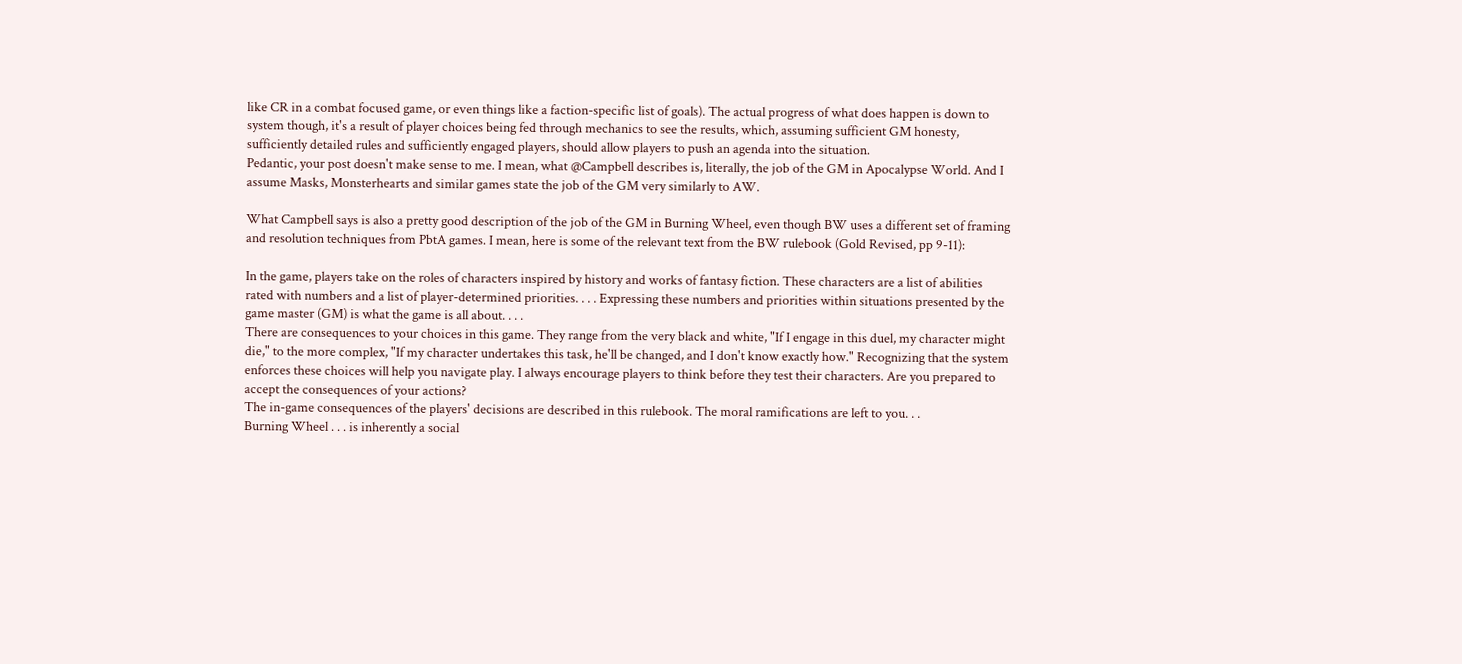like CR in a combat focused game, or even things like a faction-specific list of goals). The actual progress of what does happen is down to system though, it's a result of player choices being fed through mechanics to see the results, which, assuming sufficient GM honesty, sufficiently detailed rules and sufficiently engaged players, should allow players to push an agenda into the situation.
Pedantic, your post doesn't make sense to me. I mean, what @Campbell describes is, literally, the job of the GM in Apocalypse World. And I assume Masks, Monsterhearts and similar games state the job of the GM very similarly to AW.

What Campbell says is also a pretty good description of the job of the GM in Burning Wheel, even though BW uses a different set of framing and resolution techniques from PbtA games. I mean, here is some of the relevant text from the BW rulebook (Gold Revised, pp 9-11):

In the game, players take on the roles of characters inspired by history and works of fantasy fiction. These characters are a list of abilities rated with numbers and a list of player-determined priorities. . . . Expressing these numbers and priorities within situations presented by the game master (GM) is what the game is all about. . . .
There are consequences to your choices in this game. They range from the very black and white, "If I engage in this duel, my character might die," to the more complex, "If my character undertakes this task, he'll be changed, and I don't know exactly how." Recognizing that the system enforces these choices will help you navigate play. I always encourage players to think before they test their characters. Are you prepared to accept the consequences of your actions?
The in-game consequences of the players' decisions are described in this rulebook. The moral ramifications are left to you. . .
Burning Wheel . . . is inherently a social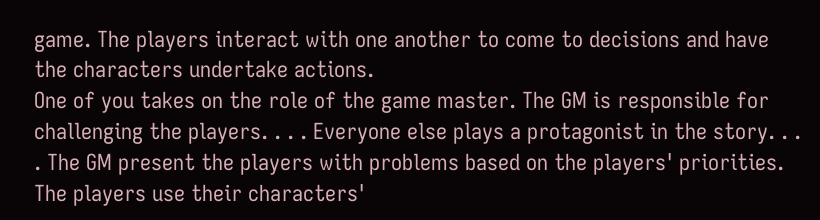game. The players interact with one another to come to decisions and have the characters undertake actions.
One of you takes on the role of the game master. The GM is responsible for challenging the players. . . . Everyone else plays a protagonist in the story. . . . The GM present the players with problems based on the players' priorities. The players use their characters'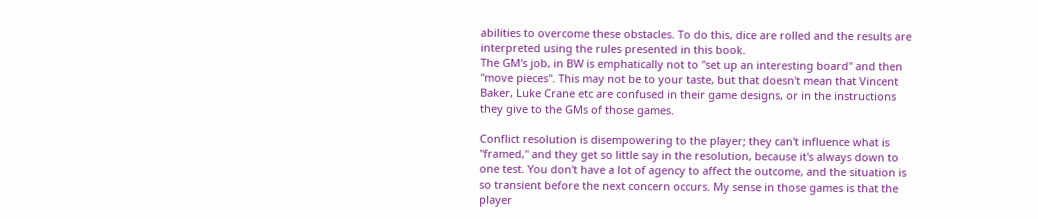abilities to overcome these obstacles. To do this, dice are rolled and the results are interpreted using the rules presented in this book.
The GM's job, in BW is emphatically not to "set up an interesting board" and then "move pieces". This may not be to your taste, but that doesn't mean that Vincent Baker, Luke Crane etc are confused in their game designs, or in the instructions they give to the GMs of those games.

Conflict resolution is disempowering to the player; they can't influence what is "framed," and they get so little say in the resolution, because it's always down to one test. You don't have a lot of agency to affect the outcome, and the situation is so transient before the next concern occurs. My sense in those games is that the player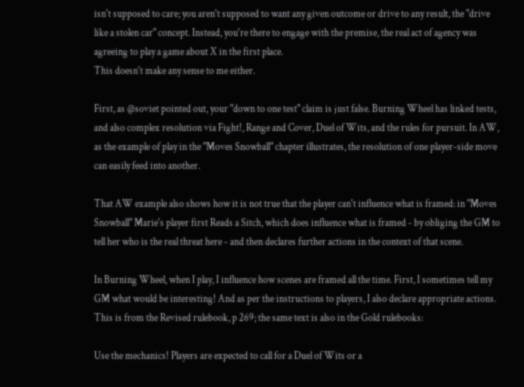isn't supposed to care; you aren't supposed to want any given outcome or drive to any result, the "drive like a stolen car" concept. Instead, you're there to engage with the premise, the real act of agency was agreeing to play a game about X in the first place.
This doesn't make any sense to me either.

First, as @soviet pointed out, your "down to one test" claim is just false. Burning Wheel has linked tests, and also complex resolution via Fight!, Range and Cover, Duel of Wits, and the rules for pursuit. In AW, as the example of play in the "Moves Snowball" chapter illustrates, the resolution of one player-side move can easily feed into another.

That AW example also shows how it is not true that the player can't influence what is framed: in "Moves Snowball" Marie's player first Reads a Sitch, which does influence what is framed - by obliging the GM to tell her who is the real threat here - and then declares further actions in the context of that scene.

In Burning Wheel, when I play, I influence how scenes are framed all the time. First, I sometimes tell my GM what would be interesting! And as per the instructions to players, I also declare appropriate actions. This is from the Revised rulebook, p 269; the same text is also in the Gold rulebooks:

Use the mechanics! Players are expected to call for a Duel of Wits or a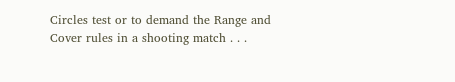Circles test or to demand the Range and Cover rules in a shooting match . . .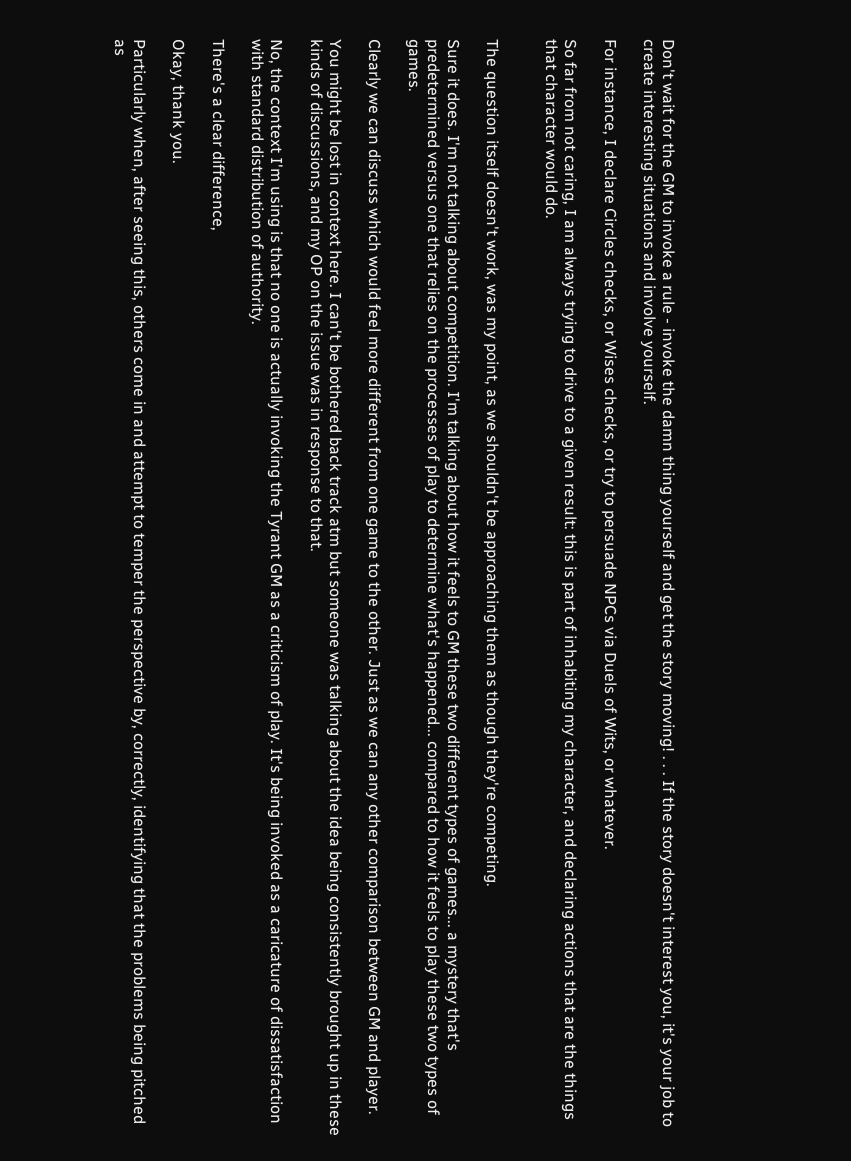Don't wait for the GM to invoke a rule - invoke the damn thing yourself and get the story moving! . . . If the story doesn't interest you, it's your job to create interesting situations and involve yourself.

For instance, I declare Circles checks, or Wises checks, or try to persuade NPCs via Duels of Wits, or whatever.

So far from not caring, I am always trying to drive to a given result: this is part of inhabiting my character, and declaring actions that are the things that character would do.


The question itself doesn't work, was my point, as we shouldn't be approaching them as though they're competing.

Sure it does. I'm not talking about competition. I'm talking about how it feels to GM these two different types of games... a mystery that's predetermined versus one that relies on the processes of play to determine what's happened... compared to how it feels to play these two types of games.

Clearly we can discuss which would feel more different from one game to the other. Just as we can any other comparison between GM and player.

You might be lost in context here. I can't be bothered back track atm but someone was talking about the idea being consistently brought up in these kinds of discussions, and my OP on the issue was in response to that.

No, the context I'm using is that no one is actually invoking the Tyrant GM as a criticism of play. It's being invoked as a caricature of dissatisfaction with standard distribution of authority.

There's a clear difference,

Okay, thank you.

Particularly when, after seeing this, others come in and attempt to temper the perspective by, correctly, identifying that the problems being pitched as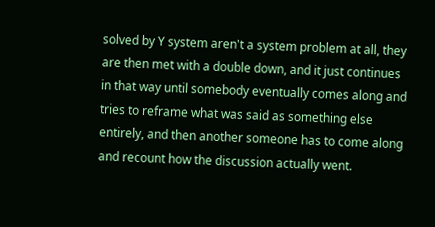solved by Y system aren't a system problem at all, they are then met with a double down, and it just continues in that way until somebody eventually comes along and tries to reframe what was said as something else entirely, and then another someone has to come along and recount how the discussion actually went.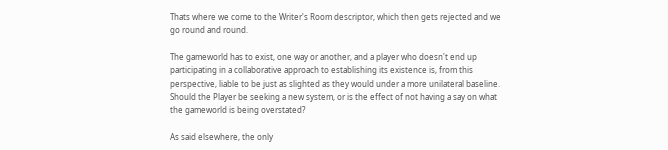Thats where we come to the Writer's Room descriptor, which then gets rejected and we go round and round.

The gameworld has to exist, one way or another, and a player who doesn't end up participating in a collaborative approach to establishing its existence is, from this perspective, liable to be just as slighted as they would under a more unilateral baseline. Should the Player be seeking a new system, or is the effect of not having a say on what the gameworld is being overstated?

As said elsewhere, the only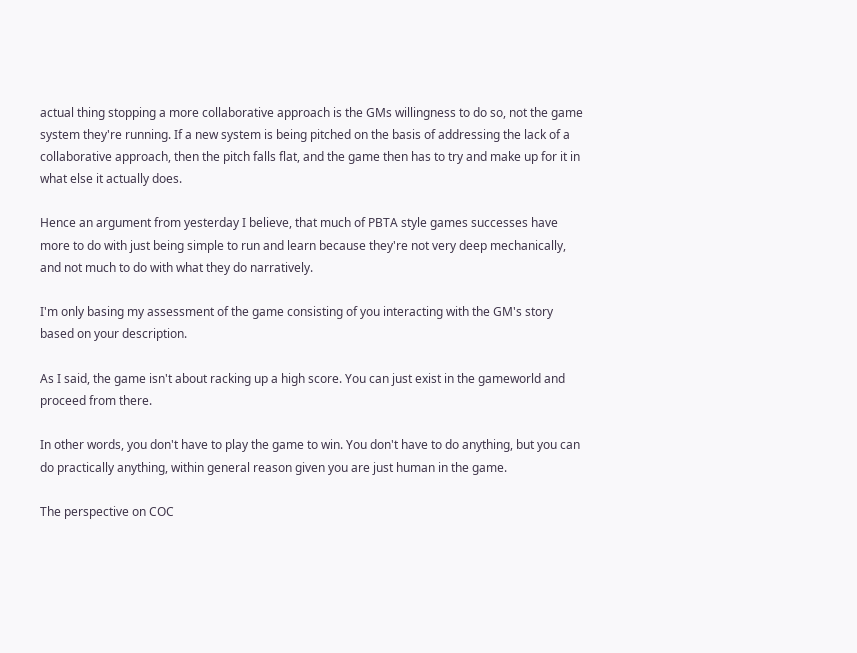actual thing stopping a more collaborative approach is the GMs willingness to do so, not the game system they're running. If a new system is being pitched on the basis of addressing the lack of a collaborative approach, then the pitch falls flat, and the game then has to try and make up for it in what else it actually does.

Hence an argument from yesterday I believe, that much of PBTA style games successes have more to do with just being simple to run and learn because they're not very deep mechanically, and not much to do with what they do narratively.

I'm only basing my assessment of the game consisting of you interacting with the GM's story based on your description.

As I said, the game isn't about racking up a high score. You can just exist in the gameworld and proceed from there.

In other words, you don't have to play the game to win. You don't have to do anything, but you can do practically anything, within general reason given you are just human in the game.

The perspective on COC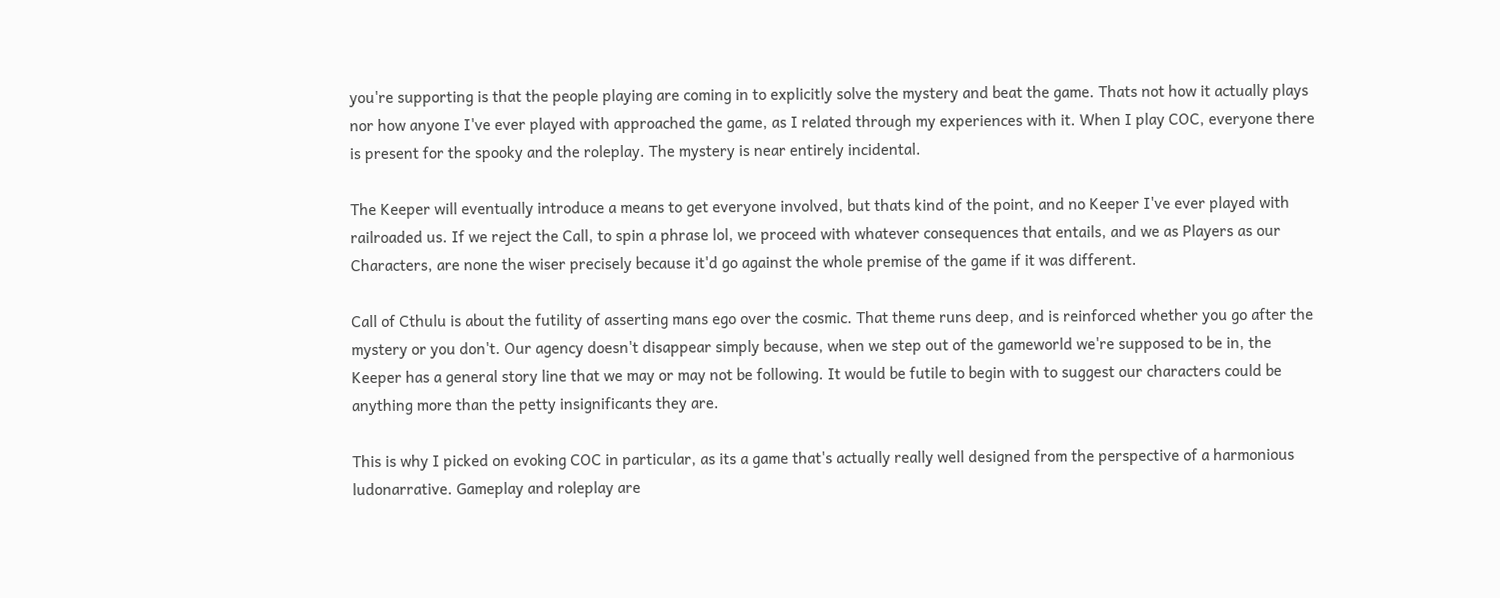you're supporting is that the people playing are coming in to explicitly solve the mystery and beat the game. Thats not how it actually plays nor how anyone I've ever played with approached the game, as I related through my experiences with it. When I play COC, everyone there is present for the spooky and the roleplay. The mystery is near entirely incidental.

The Keeper will eventually introduce a means to get everyone involved, but thats kind of the point, and no Keeper I've ever played with railroaded us. If we reject the Call, to spin a phrase lol, we proceed with whatever consequences that entails, and we as Players as our Characters, are none the wiser precisely because it'd go against the whole premise of the game if it was different.

Call of Cthulu is about the futility of asserting mans ego over the cosmic. That theme runs deep, and is reinforced whether you go after the mystery or you don't. Our agency doesn't disappear simply because, when we step out of the gameworld we're supposed to be in, the Keeper has a general story line that we may or may not be following. It would be futile to begin with to suggest our characters could be anything more than the petty insignificants they are.

This is why I picked on evoking COC in particular, as its a game that's actually really well designed from the perspective of a harmonious ludonarrative. Gameplay and roleplay are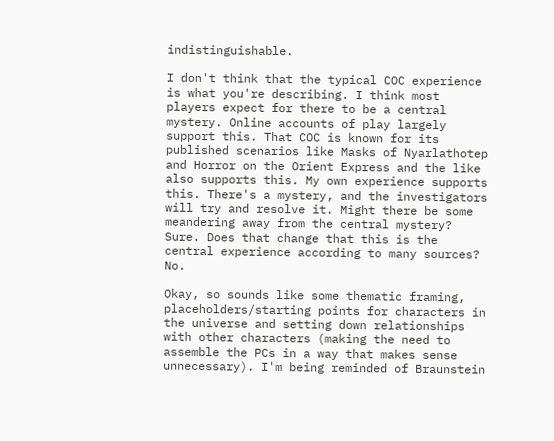indistinguishable.

I don't think that the typical COC experience is what you're describing. I think most players expect for there to be a central mystery. Online accounts of play largely support this. That COC is known for its published scenarios like Masks of Nyarlathotep and Horror on the Orient Express and the like also supports this. My own experience supports this. There's a mystery, and the investigators will try and resolve it. Might there be some meandering away from the central mystery? Sure. Does that change that this is the central experience according to many sources? No.

Okay, so sounds like some thematic framing, placeholders/starting points for characters in the universe and setting down relationships with other characters (making the need to assemble the PCs in a way that makes sense unnecessary). I'm being reminded of Braunstein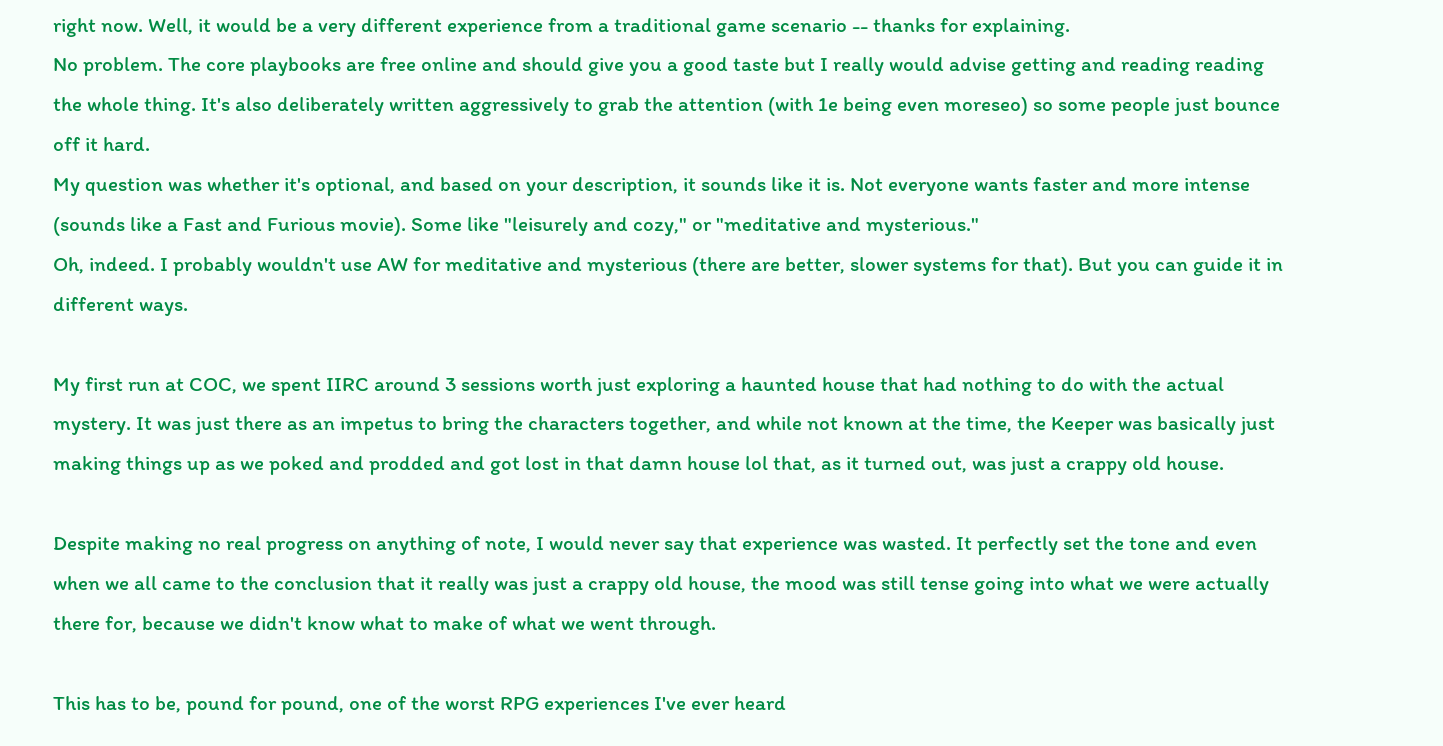right now. Well, it would be a very different experience from a traditional game scenario -- thanks for explaining.
No problem. The core playbooks are free online and should give you a good taste but I really would advise getting and reading reading the whole thing. It's also deliberately written aggressively to grab the attention (with 1e being even moreseo) so some people just bounce off it hard.
My question was whether it's optional, and based on your description, it sounds like it is. Not everyone wants faster and more intense (sounds like a Fast and Furious movie). Some like "leisurely and cozy," or "meditative and mysterious."
Oh, indeed. I probably wouldn't use AW for meditative and mysterious (there are better, slower systems for that). But you can guide it in different ways.

My first run at COC, we spent IIRC around 3 sessions worth just exploring a haunted house that had nothing to do with the actual mystery. It was just there as an impetus to bring the characters together, and while not known at the time, the Keeper was basically just making things up as we poked and prodded and got lost in that damn house lol that, as it turned out, was just a crappy old house.

Despite making no real progress on anything of note, I would never say that experience was wasted. It perfectly set the tone and even when we all came to the conclusion that it really was just a crappy old house, the mood was still tense going into what we were actually there for, because we didn't know what to make of what we went through.

This has to be, pound for pound, one of the worst RPG experiences I've ever heard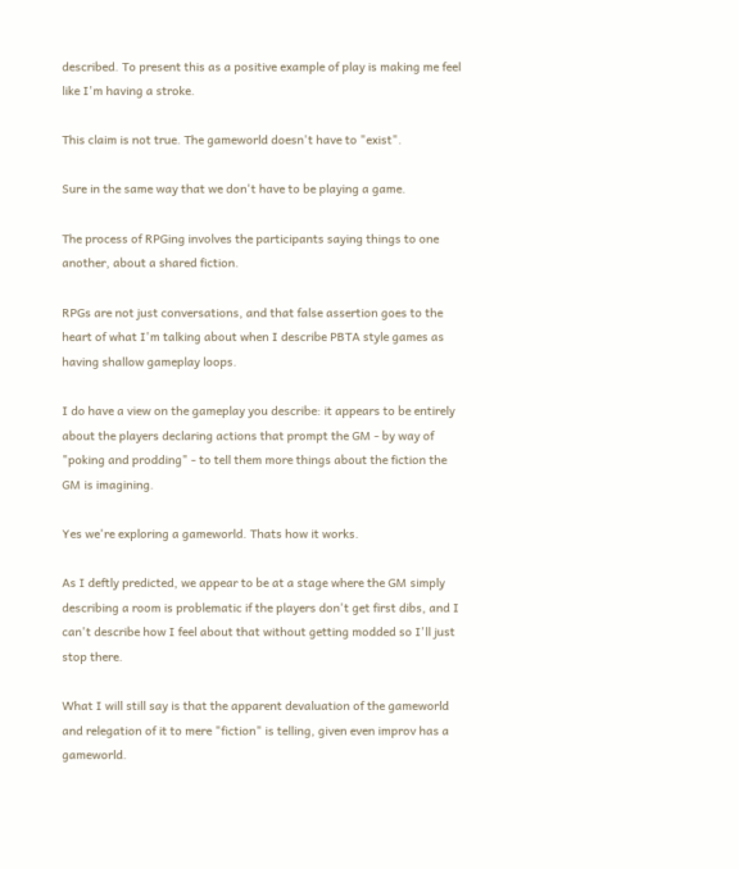described. To present this as a positive example of play is making me feel like I'm having a stroke.

This claim is not true. The gameworld doesn't have to "exist".

Sure in the same way that we don't have to be playing a game.

The process of RPGing involves the participants saying things to one another, about a shared fiction.

RPGs are not just conversations, and that false assertion goes to the heart of what I'm talking about when I describe PBTA style games as having shallow gameplay loops.

I do have a view on the gameplay you describe: it appears to be entirely about the players declaring actions that prompt the GM - by way of "poking and prodding" - to tell them more things about the fiction the GM is imagining.

Yes we're exploring a gameworld. Thats how it works.

As I deftly predicted, we appear to be at a stage where the GM simply describing a room is problematic if the players don't get first dibs, and I can't describe how I feel about that without getting modded so I'll just stop there.

What I will still say is that the apparent devaluation of the gameworld and relegation of it to mere "fiction" is telling, given even improv has a gameworld.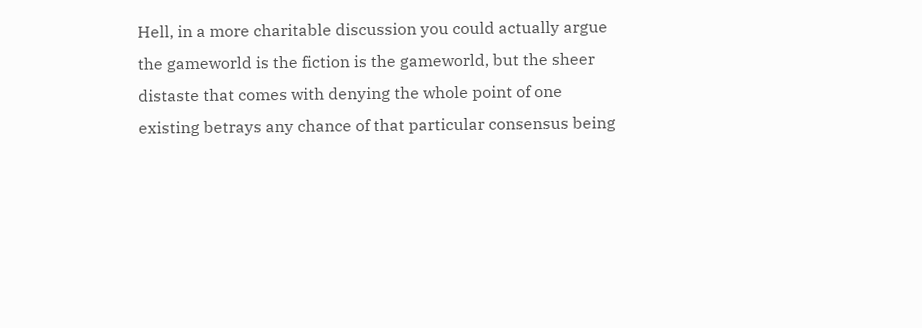Hell, in a more charitable discussion you could actually argue the gameworld is the fiction is the gameworld, but the sheer distaste that comes with denying the whole point of one existing betrays any chance of that particular consensus being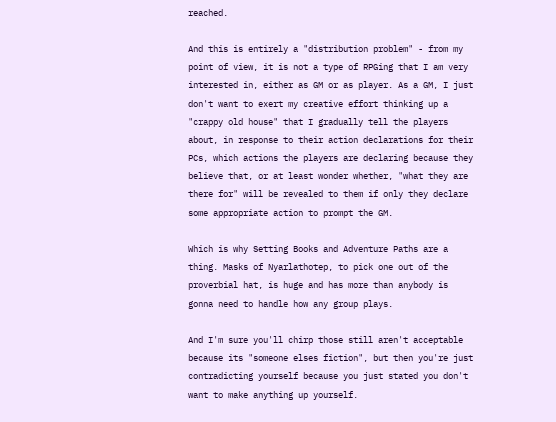reached.

And this is entirely a "distribution problem" - from my point of view, it is not a type of RPGing that I am very interested in, either as GM or as player. As a GM, I just don't want to exert my creative effort thinking up a "crappy old house" that I gradually tell the players about, in response to their action declarations for their PCs, which actions the players are declaring because they believe that, or at least wonder whether, "what they are there for" will be revealed to them if only they declare some appropriate action to prompt the GM.

Which is why Setting Books and Adventure Paths are a thing. Masks of Nyarlathotep, to pick one out of the proverbial hat, is huge and has more than anybody is gonna need to handle how any group plays.

And I'm sure you'll chirp those still aren't acceptable because its "someone elses fiction", but then you're just contradicting yourself because you just stated you don't want to make anything up yourself.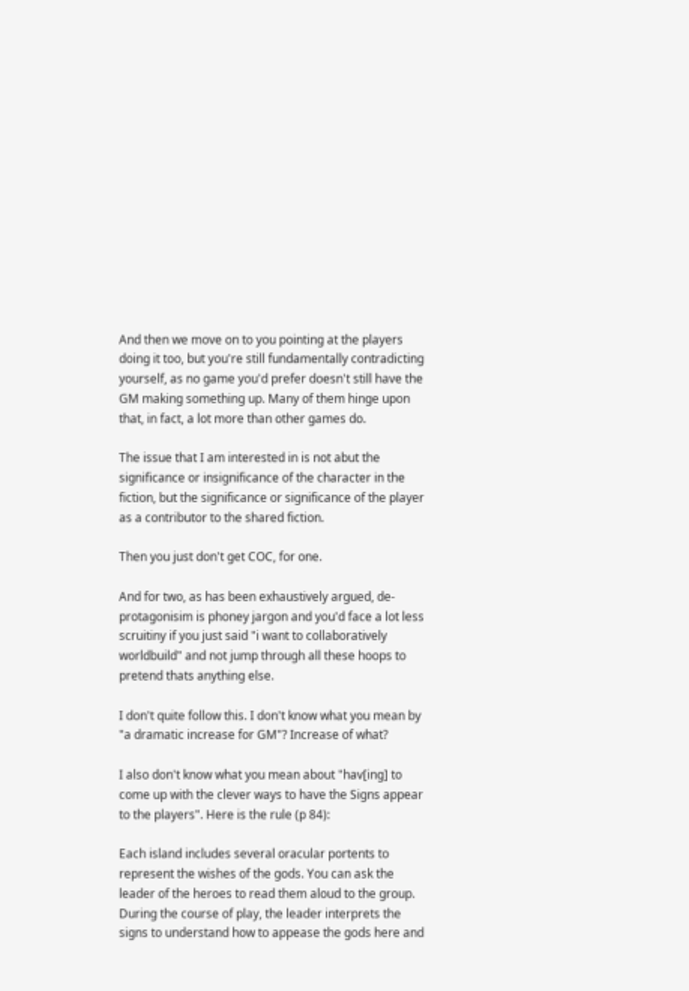And then we move on to you pointing at the players doing it too, but you're still fundamentally contradicting yourself, as no game you'd prefer doesn't still have the GM making something up. Many of them hinge upon that, in fact, a lot more than other games do.

The issue that I am interested in is not abut the significance or insignificance of the character in the fiction, but the significance or significance of the player as a contributor to the shared fiction.

Then you just don't get COC, for one.

And for two, as has been exhaustively argued, de-protagonisim is phoney jargon and you'd face a lot less scruitiny if you just said "i want to collaboratively worldbuild" and not jump through all these hoops to pretend thats anything else.

I don't quite follow this. I don't know what you mean by "a dramatic increase for GM"? Increase of what?

I also don't know what you mean about "hav[ing] to come up with the clever ways to have the Signs appear to the players". Here is the rule (p 84):

Each island includes several oracular portents to represent the wishes of the gods. You can ask the leader of the heroes to read them aloud to the group. During the course of play, the leader interprets the signs to understand how to appease the gods here and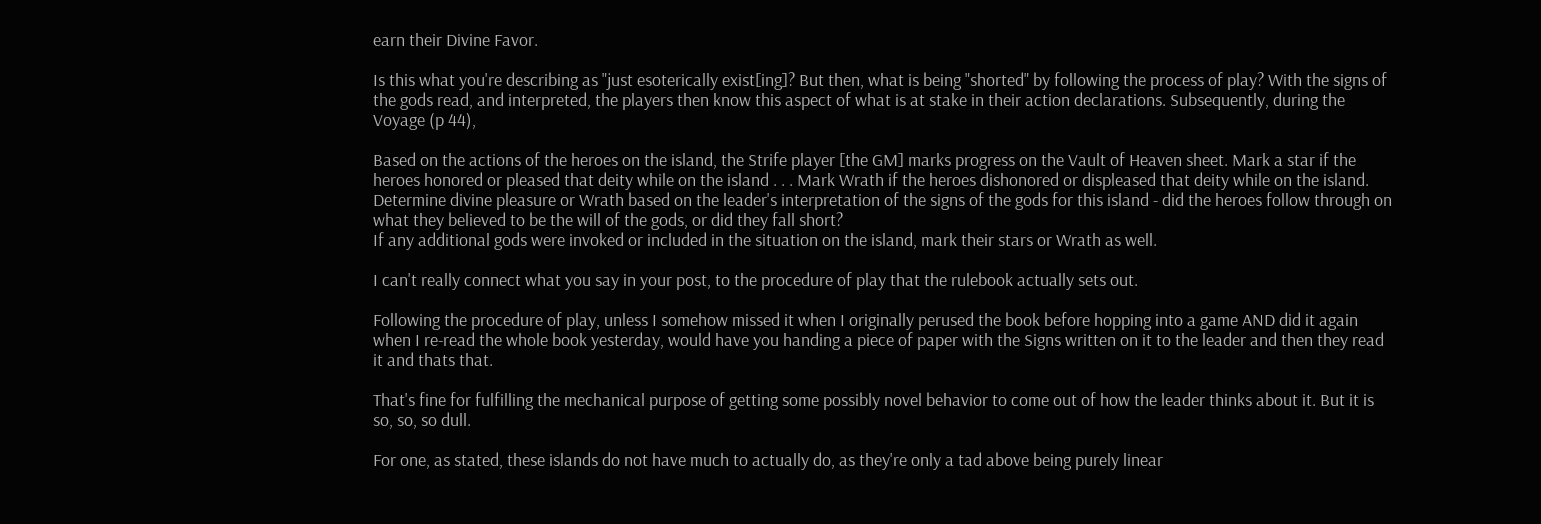earn their Divine Favor.

Is this what you're describing as "just esoterically exist[ing]? But then, what is being "shorted" by following the process of play? With the signs of the gods read, and interpreted, the players then know this aspect of what is at stake in their action declarations. Subsequently, during the Voyage (p 44),

Based on the actions of the heroes on the island, the Strife player [the GM] marks progress on the Vault of Heaven sheet. Mark a star if the heroes honored or pleased that deity while on the island . . . Mark Wrath if the heroes dishonored or displeased that deity while on the island.
Determine divine pleasure or Wrath based on the leader's interpretation of the signs of the gods for this island - did the heroes follow through on what they believed to be the will of the gods, or did they fall short?
If any additional gods were invoked or included in the situation on the island, mark their stars or Wrath as well.

I can't really connect what you say in your post, to the procedure of play that the rulebook actually sets out.

Following the procedure of play, unless I somehow missed it when I originally perused the book before hopping into a game AND did it again when I re-read the whole book yesterday, would have you handing a piece of paper with the Signs written on it to the leader and then they read it and thats that.

That's fine for fulfilling the mechanical purpose of getting some possibly novel behavior to come out of how the leader thinks about it. But it is so, so, so dull.

For one, as stated, these islands do not have much to actually do, as they're only a tad above being purely linear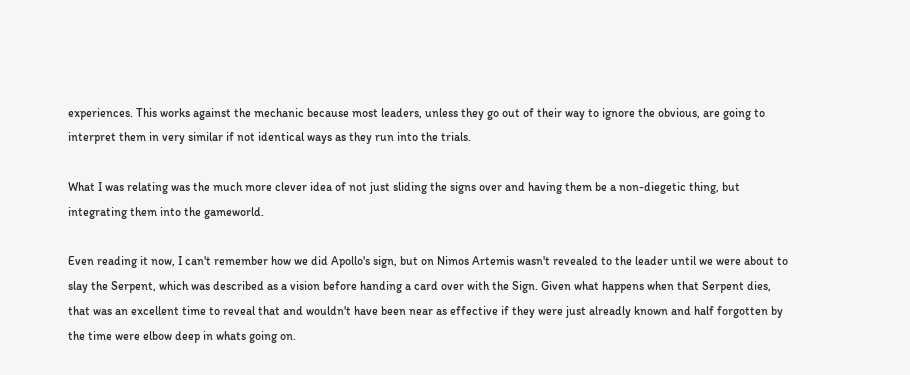experiences. This works against the mechanic because most leaders, unless they go out of their way to ignore the obvious, are going to interpret them in very similar if not identical ways as they run into the trials.

What I was relating was the much more clever idea of not just sliding the signs over and having them be a non-diegetic thing, but integrating them into the gameworld.

Even reading it now, I can't remember how we did Apollo's sign, but on Nimos Artemis wasn't revealed to the leader until we were about to slay the Serpent, which was described as a vision before handing a card over with the Sign. Given what happens when that Serpent dies, that was an excellent time to reveal that and wouldn't have been near as effective if they were just alreadly known and half forgotten by the time were elbow deep in whats going on.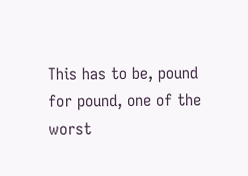This has to be, pound for pound, one of the worst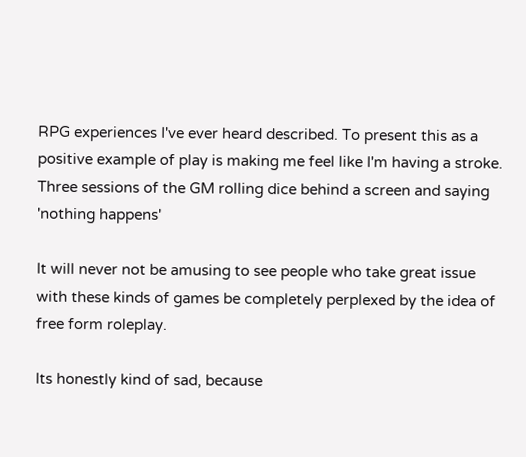RPG experiences I've ever heard described. To present this as a positive example of play is making me feel like I'm having a stroke.
Three sessions of the GM rolling dice behind a screen and saying 'nothing happens'

It will never not be amusing to see people who take great issue with these kinds of games be completely perplexed by the idea of free form roleplay.

Its honestly kind of sad, because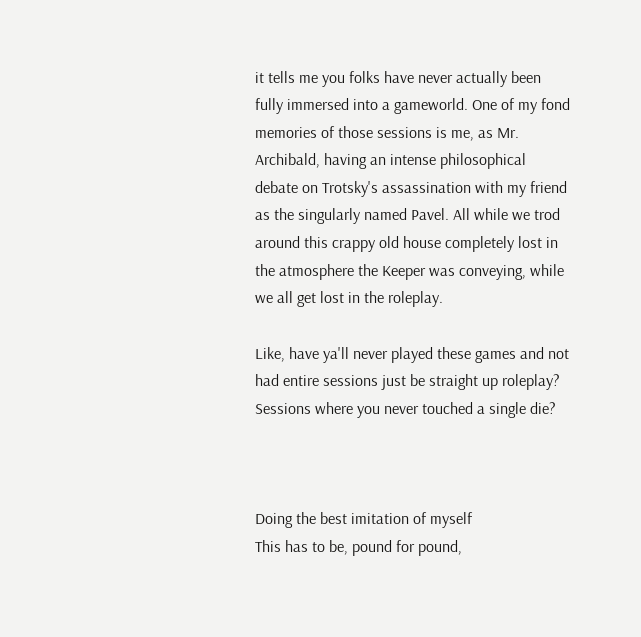it tells me you folks have never actually been fully immersed into a gameworld. One of my fond memories of those sessions is me, as Mr. Archibald, having an intense philosophical debate on Trotsky's assassination with my friend as the singularly named Pavel. All while we trod around this crappy old house completely lost in the atmosphere the Keeper was conveying, while we all get lost in the roleplay.

Like, have ya'll never played these games and not had entire sessions just be straight up roleplay? Sessions where you never touched a single die?



Doing the best imitation of myself
This has to be, pound for pound,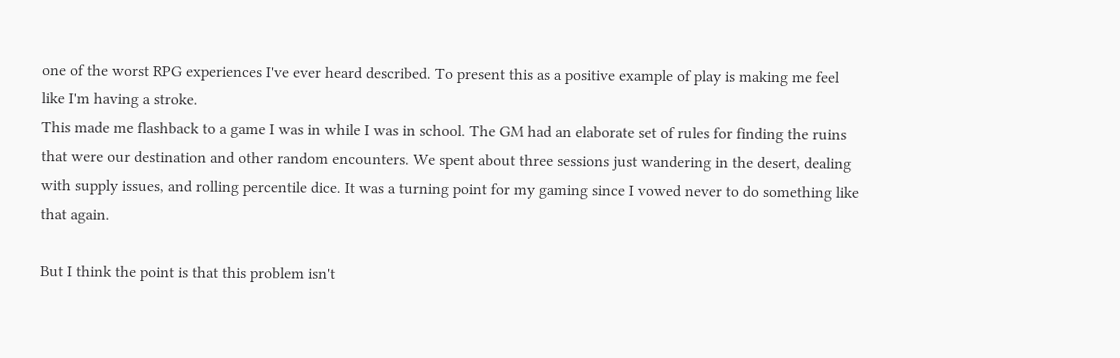one of the worst RPG experiences I've ever heard described. To present this as a positive example of play is making me feel like I'm having a stroke.
This made me flashback to a game I was in while I was in school. The GM had an elaborate set of rules for finding the ruins that were our destination and other random encounters. We spent about three sessions just wandering in the desert, dealing with supply issues, and rolling percentile dice. It was a turning point for my gaming since I vowed never to do something like that again.

But I think the point is that this problem isn't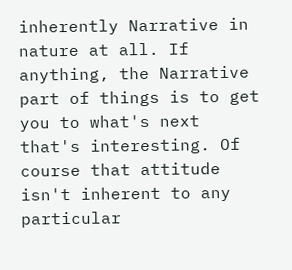inherently Narrative in nature at all. If anything, the Narrative part of things is to get you to what's next that's interesting. Of course that attitude isn't inherent to any particular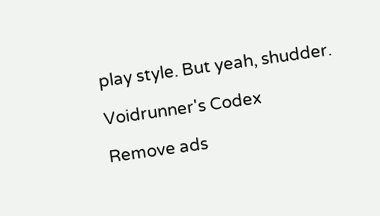play style. But yeah, shudder.

Voidrunner's Codex

Remove ads